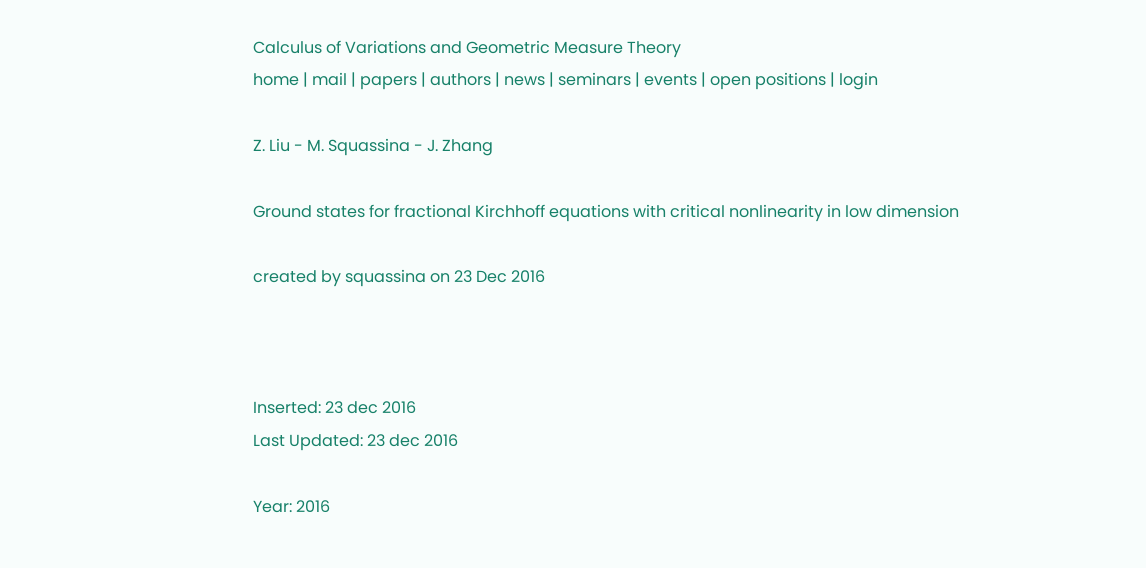Calculus of Variations and Geometric Measure Theory
home | mail | papers | authors | news | seminars | events | open positions | login

Z. Liu - M. Squassina - J. Zhang

Ground states for fractional Kirchhoff equations with critical nonlinearity in low dimension

created by squassina on 23 Dec 2016



Inserted: 23 dec 2016
Last Updated: 23 dec 2016

Year: 2016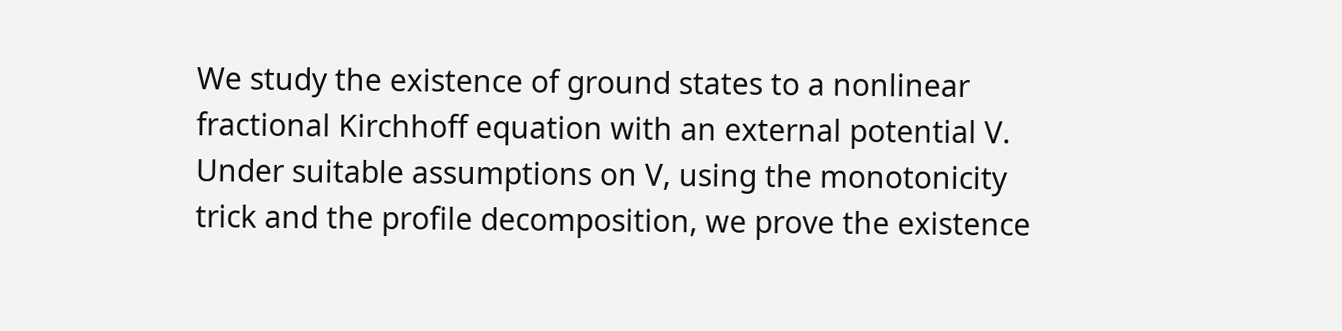We study the existence of ground states to a nonlinear fractional Kirchhoff equation with an external potential V. Under suitable assumptions on V, using the monotonicity trick and the profile decomposition, we prove the existence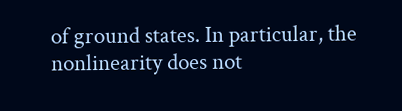of ground states. In particular, the nonlinearity does not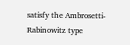satisfy the Ambrosetti-Rabinowitz type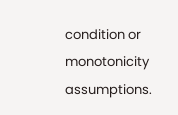condition or monotonicity assumptions.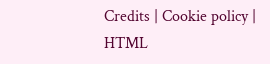Credits | Cookie policy | HTML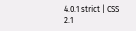4.0.1 strict | CSS 2.1